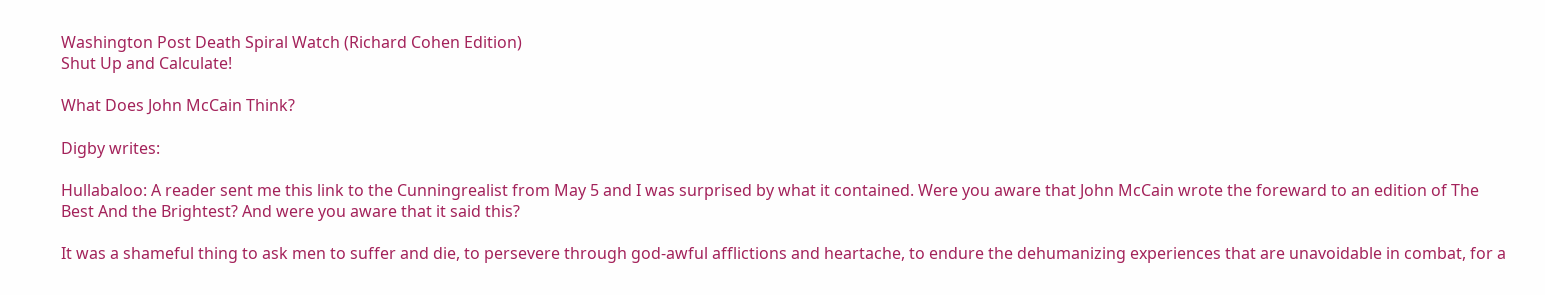Washington Post Death Spiral Watch (Richard Cohen Edition)
Shut Up and Calculate!

What Does John McCain Think?

Digby writes:

Hullabaloo: A reader sent me this link to the Cunningrealist from May 5 and I was surprised by what it contained. Were you aware that John McCain wrote the foreward to an edition of The Best And the Brightest? And were you aware that it said this?

It was a shameful thing to ask men to suffer and die, to persevere through god-awful afflictions and heartache, to endure the dehumanizing experiences that are unavoidable in combat, for a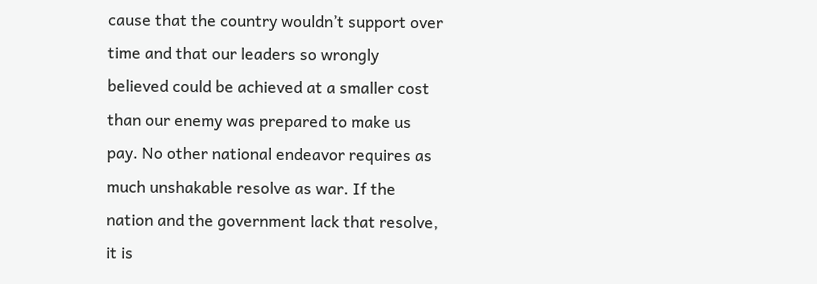cause that the country wouldn’t support over time and that our leaders so wrongly believed could be achieved at a smaller cost than our enemy was prepared to make us pay. No other national endeavor requires as much unshakable resolve as war. If the nation and the government lack that resolve, it is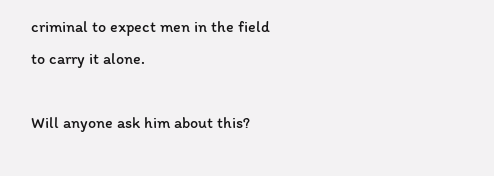criminal to expect men in the field to carry it alone.

Will anyone ask him about this?